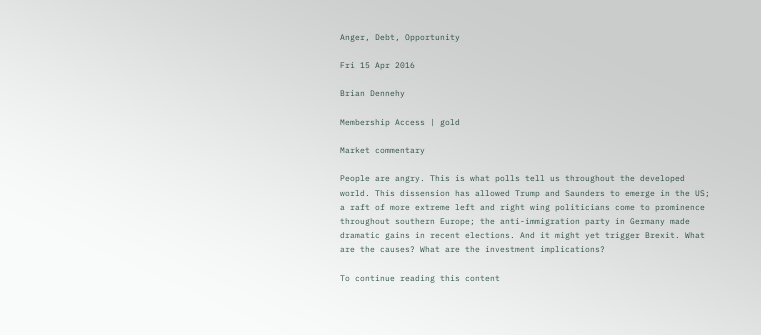Anger, Debt, Opportunity

Fri 15 Apr 2016

Brian Dennehy

Membership Access | gold

Market commentary

People are angry. This is what polls tell us throughout the developed world. This dissension has allowed Trump and Saunders to emerge in the US; a raft of more extreme left and right wing politicians come to prominence throughout southern Europe; the anti-immigration party in Germany made dramatic gains in recent elections. And it might yet trigger Brexit. What are the causes? What are the investment implications?

To continue reading this content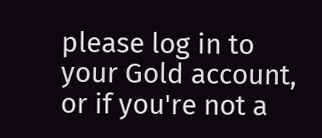please log in to your Gold account, or if you're not a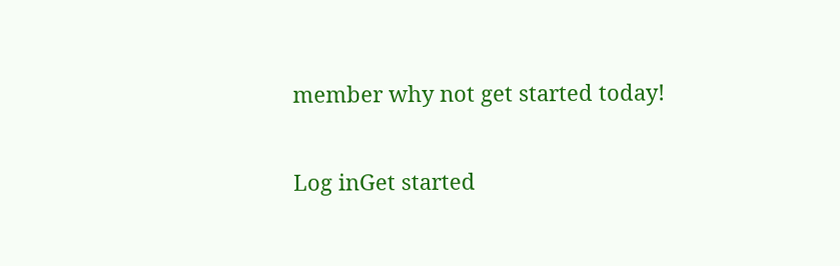member why not get started today!

Log inGet started